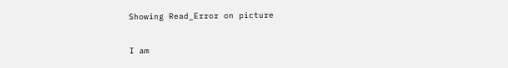Showing Read_Error on picture

I am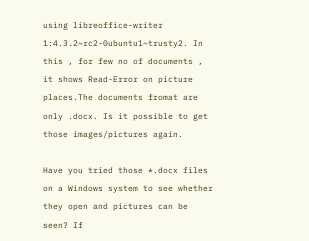using libreoffice-writer 1:4.3.2~rc2-0ubuntu1~trusty2. In this , for few no of documents , it shows Read-Error on picture places.The documents fromat are only .docx. Is it possible to get those images/pictures again.

Have you tried those *.docx files on a Windows system to see whether they open and pictures can be seen? If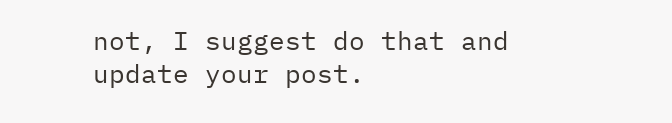not, I suggest do that and update your post.